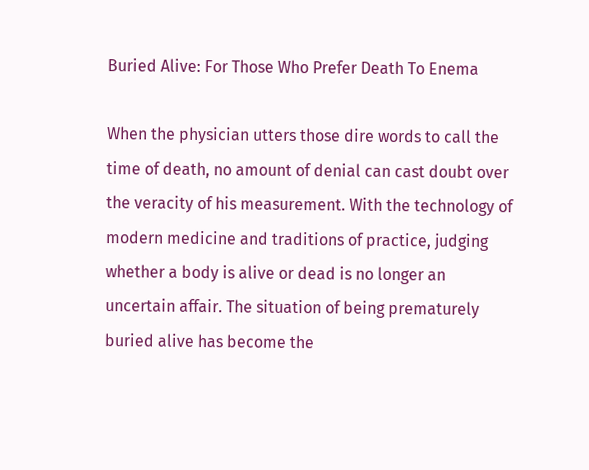Buried Alive: For Those Who Prefer Death To Enema

When the physician utters those dire words to call the time of death, no amount of denial can cast doubt over the veracity of his measurement. With the technology of modern medicine and traditions of practice, judging whether a body is alive or dead is no longer an uncertain affair. The situation of being prematurely buried alive has become the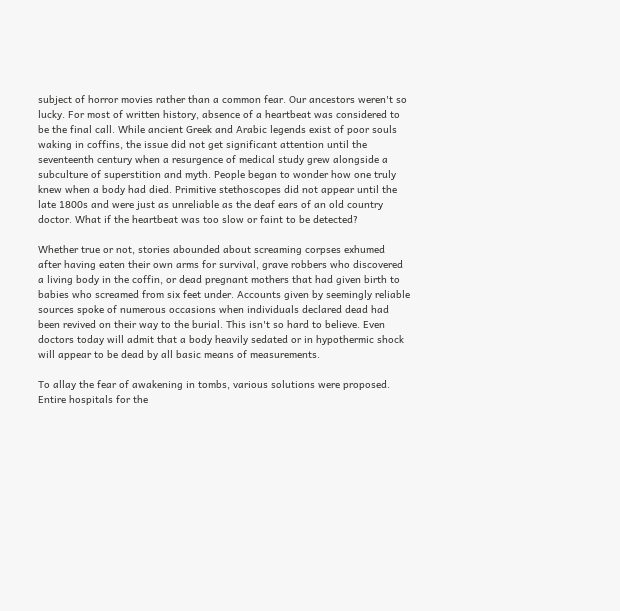subject of horror movies rather than a common fear. Our ancestors weren't so lucky. For most of written history, absence of a heartbeat was considered to be the final call. While ancient Greek and Arabic legends exist of poor souls waking in coffins, the issue did not get significant attention until the seventeenth century when a resurgence of medical study grew alongside a subculture of superstition and myth. People began to wonder how one truly knew when a body had died. Primitive stethoscopes did not appear until the late 1800s and were just as unreliable as the deaf ears of an old country doctor. What if the heartbeat was too slow or faint to be detected?

Whether true or not, stories abounded about screaming corpses exhumed after having eaten their own arms for survival, grave robbers who discovered a living body in the coffin, or dead pregnant mothers that had given birth to babies who screamed from six feet under. Accounts given by seemingly reliable sources spoke of numerous occasions when individuals declared dead had been revived on their way to the burial. This isn't so hard to believe. Even doctors today will admit that a body heavily sedated or in hypothermic shock will appear to be dead by all basic means of measurements.

To allay the fear of awakening in tombs, various solutions were proposed. Entire hospitals for the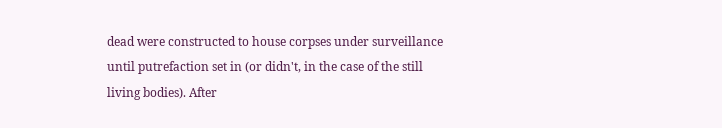dead were constructed to house corpses under surveillance until putrefaction set in (or didn't, in the case of the still living bodies). After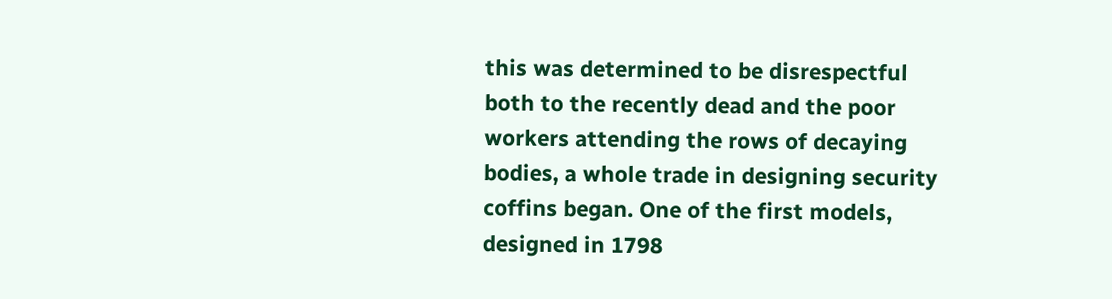this was determined to be disrespectful both to the recently dead and the poor workers attending the rows of decaying bodies, a whole trade in designing security coffins began. One of the first models, designed in 1798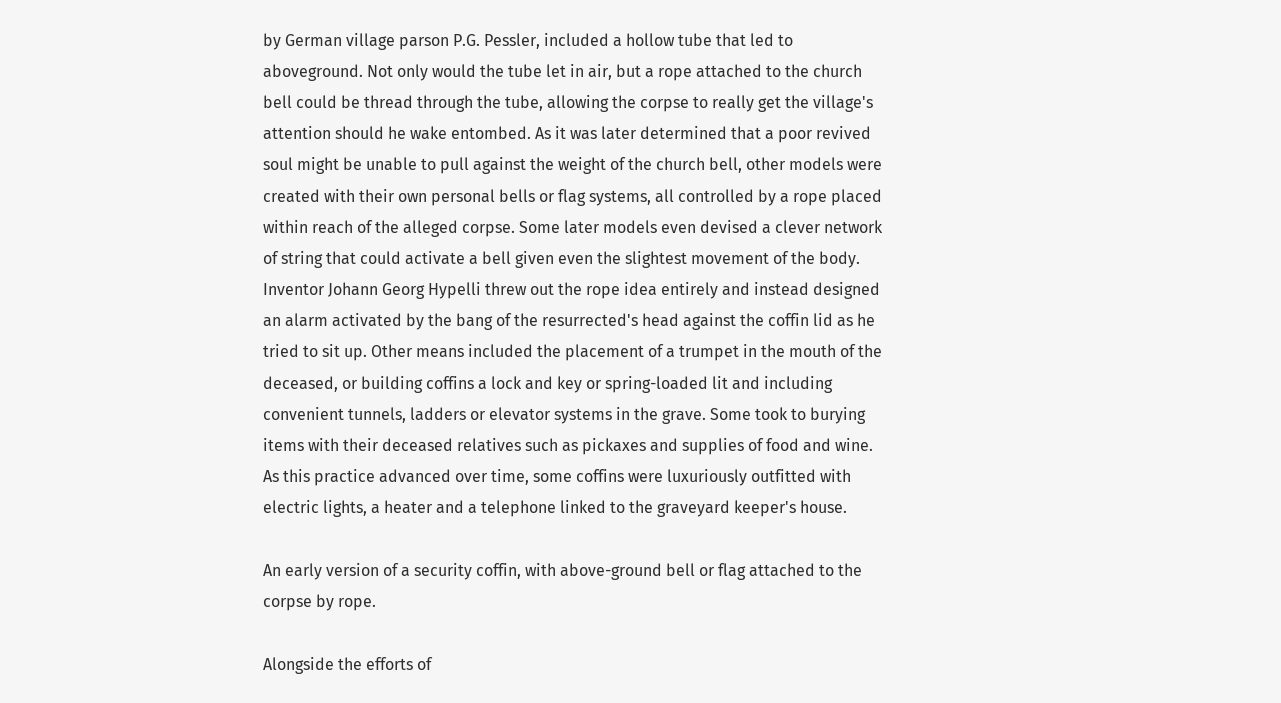by German village parson P.G. Pessler, included a hollow tube that led to aboveground. Not only would the tube let in air, but a rope attached to the church bell could be thread through the tube, allowing the corpse to really get the village's attention should he wake entombed. As it was later determined that a poor revived soul might be unable to pull against the weight of the church bell, other models were created with their own personal bells or flag systems, all controlled by a rope placed within reach of the alleged corpse. Some later models even devised a clever network of string that could activate a bell given even the slightest movement of the body. Inventor Johann Georg Hypelli threw out the rope idea entirely and instead designed an alarm activated by the bang of the resurrected's head against the coffin lid as he tried to sit up. Other means included the placement of a trumpet in the mouth of the deceased, or building coffins a lock and key or spring-loaded lit and including convenient tunnels, ladders or elevator systems in the grave. Some took to burying items with their deceased relatives such as pickaxes and supplies of food and wine. As this practice advanced over time, some coffins were luxuriously outfitted with electric lights, a heater and a telephone linked to the graveyard keeper's house.

An early version of a security coffin, with above-ground bell or flag attached to the corpse by rope.

Alongside the efforts of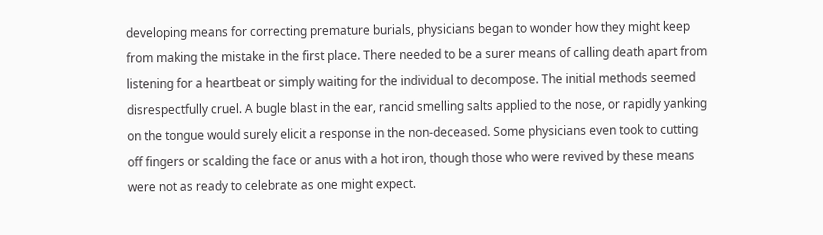developing means for correcting premature burials, physicians began to wonder how they might keep from making the mistake in the first place. There needed to be a surer means of calling death apart from listening for a heartbeat or simply waiting for the individual to decompose. The initial methods seemed disrespectfully cruel. A bugle blast in the ear, rancid smelling salts applied to the nose, or rapidly yanking on the tongue would surely elicit a response in the non-deceased. Some physicians even took to cutting off fingers or scalding the face or anus with a hot iron, though those who were revived by these means were not as ready to celebrate as one might expect.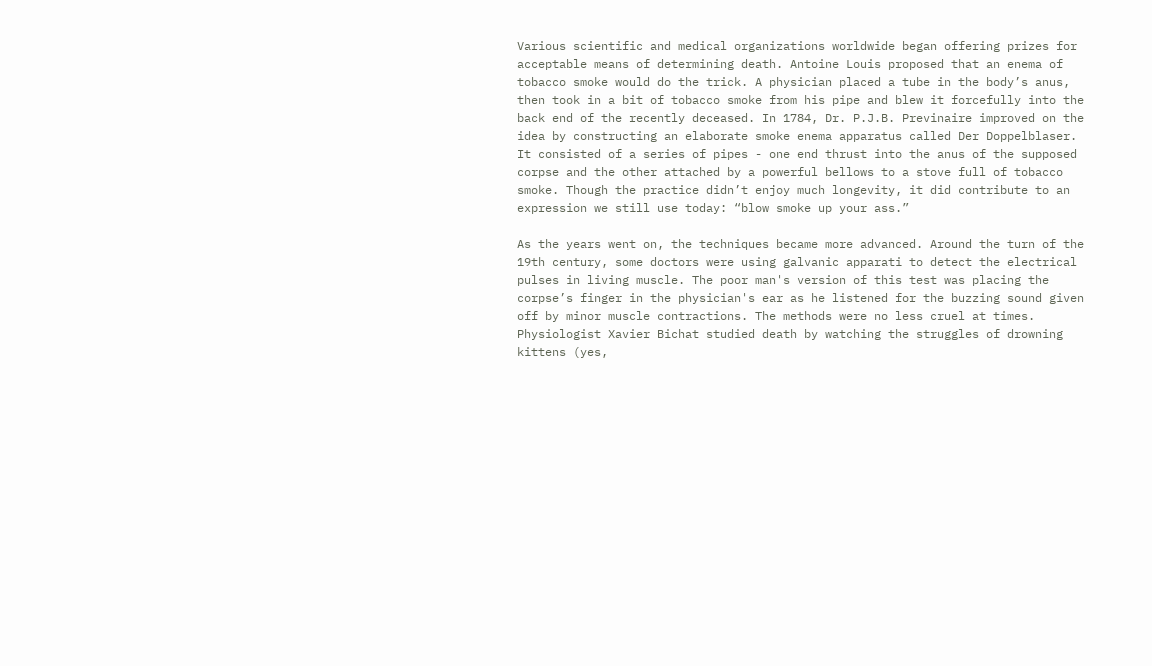Various scientific and medical organizations worldwide began offering prizes for acceptable means of determining death. Antoine Louis proposed that an enema of tobacco smoke would do the trick. A physician placed a tube in the body’s anus, then took in a bit of tobacco smoke from his pipe and blew it forcefully into the back end of the recently deceased. In 1784, Dr. P.J.B. Previnaire improved on the idea by constructing an elaborate smoke enema apparatus called Der Doppelblaser. It consisted of a series of pipes - one end thrust into the anus of the supposed corpse and the other attached by a powerful bellows to a stove full of tobacco smoke. Though the practice didn’t enjoy much longevity, it did contribute to an expression we still use today: “blow smoke up your ass.”

As the years went on, the techniques became more advanced. Around the turn of the 19th century, some doctors were using galvanic apparati to detect the electrical pulses in living muscle. The poor man's version of this test was placing the corpse’s finger in the physician's ear as he listened for the buzzing sound given off by minor muscle contractions. The methods were no less cruel at times. Physiologist Xavier Bichat studied death by watching the struggles of drowning kittens (yes,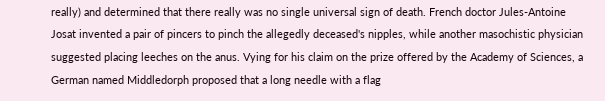really) and determined that there really was no single universal sign of death. French doctor Jules-Antoine Josat invented a pair of pincers to pinch the allegedly deceased's nipples, while another masochistic physician suggested placing leeches on the anus. Vying for his claim on the prize offered by the Academy of Sciences, a German named Middledorph proposed that a long needle with a flag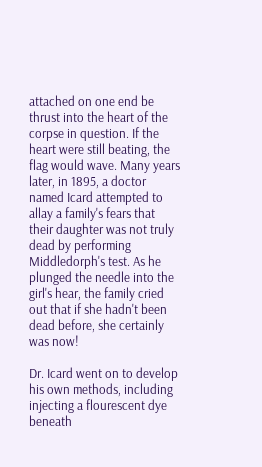attached on one end be thrust into the heart of the corpse in question. If the heart were still beating, the flag would wave. Many years later, in 1895, a doctor named Icard attempted to allay a family's fears that their daughter was not truly dead by performing Middledorph's test. As he plunged the needle into the girl's hear, the family cried out that if she hadn't been dead before, she certainly was now!

Dr. Icard went on to develop his own methods, including injecting a flourescent dye beneath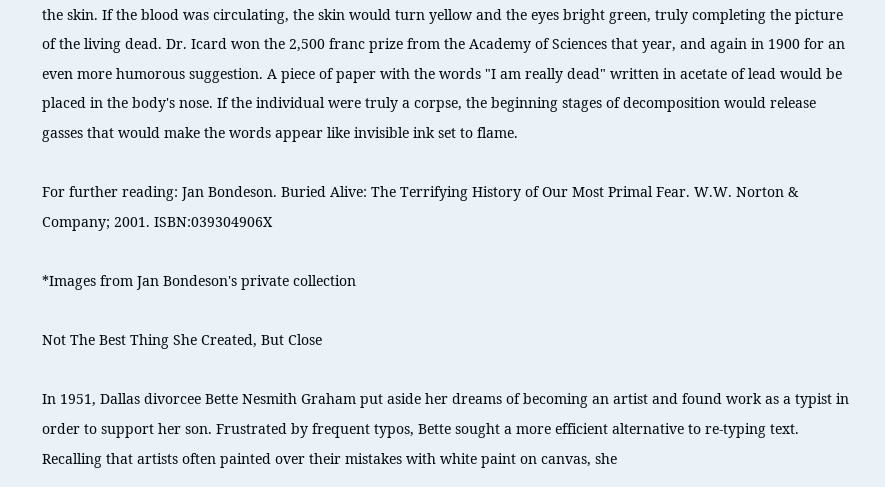the skin. If the blood was circulating, the skin would turn yellow and the eyes bright green, truly completing the picture of the living dead. Dr. Icard won the 2,500 franc prize from the Academy of Sciences that year, and again in 1900 for an even more humorous suggestion. A piece of paper with the words "I am really dead" written in acetate of lead would be placed in the body's nose. If the individual were truly a corpse, the beginning stages of decomposition would release gasses that would make the words appear like invisible ink set to flame.

For further reading: Jan Bondeson. Buried Alive: The Terrifying History of Our Most Primal Fear. W.W. Norton & Company; 2001. ISBN:039304906X

*Images from Jan Bondeson's private collection

Not The Best Thing She Created, But Close

In 1951, Dallas divorcee Bette Nesmith Graham put aside her dreams of becoming an artist and found work as a typist in order to support her son. Frustrated by frequent typos, Bette sought a more efficient alternative to re-typing text. Recalling that artists often painted over their mistakes with white paint on canvas, she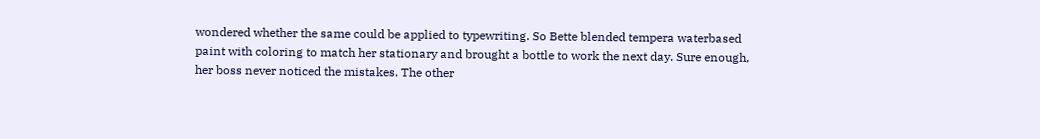wondered whether the same could be applied to typewriting. So Bette blended tempera waterbased paint with coloring to match her stationary and brought a bottle to work the next day. Sure enough, her boss never noticed the mistakes. The other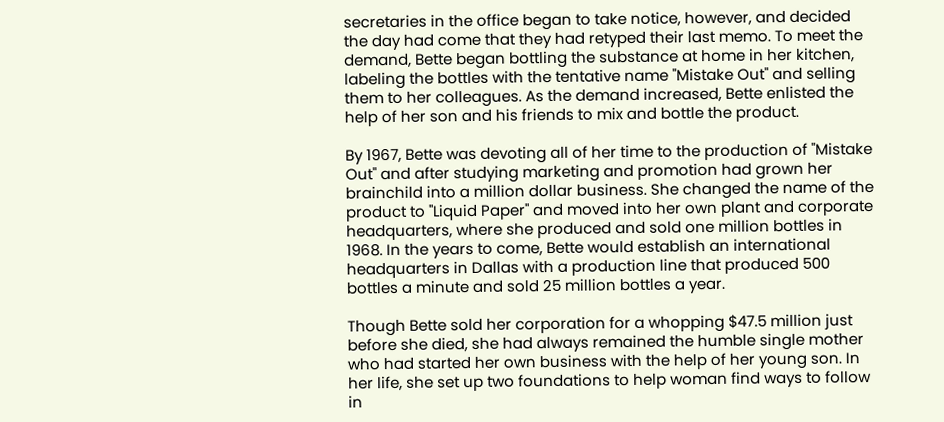secretaries in the office began to take notice, however, and decided the day had come that they had retyped their last memo. To meet the demand, Bette began bottling the substance at home in her kitchen, labeling the bottles with the tentative name "Mistake Out" and selling them to her colleagues. As the demand increased, Bette enlisted the help of her son and his friends to mix and bottle the product.

By 1967, Bette was devoting all of her time to the production of "Mistake Out" and after studying marketing and promotion had grown her brainchild into a million dollar business. She changed the name of the product to "Liquid Paper" and moved into her own plant and corporate headquarters, where she produced and sold one million bottles in 1968. In the years to come, Bette would establish an international headquarters in Dallas with a production line that produced 500 bottles a minute and sold 25 million bottles a year.

Though Bette sold her corporation for a whopping $47.5 million just before she died, she had always remained the humble single mother who had started her own business with the help of her young son. In her life, she set up two foundations to help woman find ways to follow in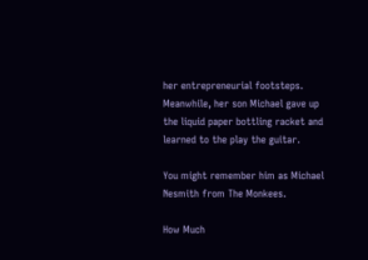her entrepreneurial footsteps. Meanwhile, her son Michael gave up the liquid paper bottling racket and learned to the play the guitar.

You might remember him as Michael Nesmith from The Monkees.

How Much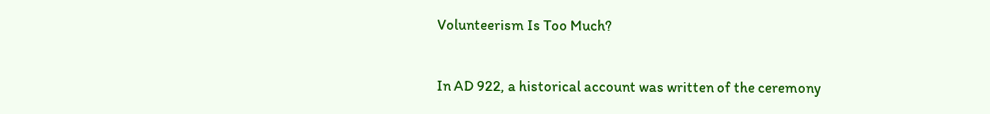Volunteerism Is Too Much?

In AD 922, a historical account was written of the ceremony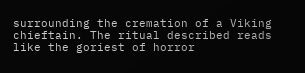surrounding the cremation of a Viking chieftain. The ritual described reads like the goriest of horror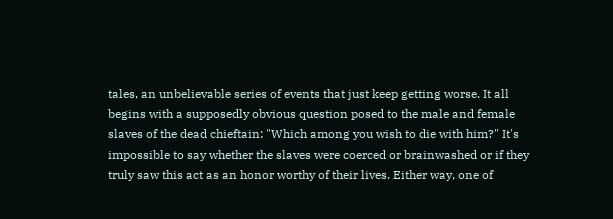tales, an unbelievable series of events that just keep getting worse. It all begins with a supposedly obvious question posed to the male and female slaves of the dead chieftain: "Which among you wish to die with him?" It's impossible to say whether the slaves were coerced or brainwashed or if they truly saw this act as an honor worthy of their lives. Either way, one of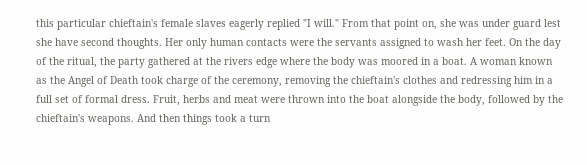this particular chieftain's female slaves eagerly replied "I will." From that point on, she was under guard lest she have second thoughts. Her only human contacts were the servants assigned to wash her feet. On the day of the ritual, the party gathered at the rivers edge where the body was moored in a boat. A woman known as the Angel of Death took charge of the ceremony, removing the chieftain's clothes and redressing him in a full set of formal dress. Fruit, herbs and meat were thrown into the boat alongside the body, followed by the chieftain's weapons. And then things took a turn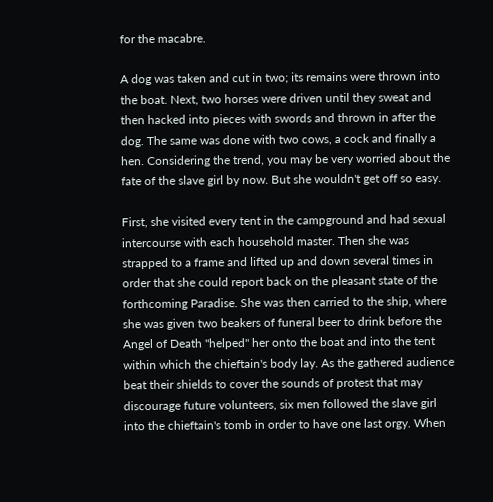for the macabre.

A dog was taken and cut in two; its remains were thrown into the boat. Next, two horses were driven until they sweat and then hacked into pieces with swords and thrown in after the dog. The same was done with two cows, a cock and finally a hen. Considering the trend, you may be very worried about the fate of the slave girl by now. But she wouldn't get off so easy.

First, she visited every tent in the campground and had sexual intercourse with each household master. Then she was strapped to a frame and lifted up and down several times in order that she could report back on the pleasant state of the forthcoming Paradise. She was then carried to the ship, where she was given two beakers of funeral beer to drink before the Angel of Death "helped" her onto the boat and into the tent within which the chieftain's body lay. As the gathered audience beat their shields to cover the sounds of protest that may discourage future volunteers, six men followed the slave girl into the chieftain's tomb in order to have one last orgy. When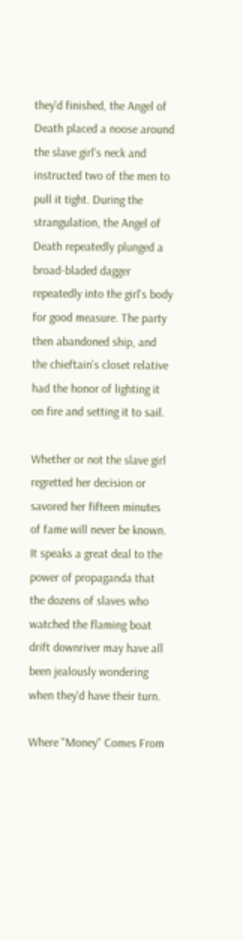they'd finished, the Angel of Death placed a noose around the slave girl's neck and instructed two of the men to pull it tight. During the strangulation, the Angel of Death repeatedly plunged a broad-bladed dagger repeatedly into the girl's body for good measure. The party then abandoned ship, and the chieftain's closet relative had the honor of lighting it on fire and setting it to sail.

Whether or not the slave girl regretted her decision or savored her fifteen minutes of fame will never be known. It speaks a great deal to the power of propaganda that the dozens of slaves who watched the flaming boat drift downriver may have all been jealously wondering when they'd have their turn.

Where "Money" Comes From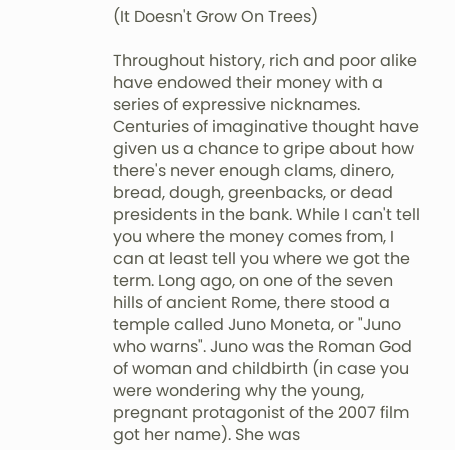(It Doesn't Grow On Trees)

Throughout history, rich and poor alike have endowed their money with a series of expressive nicknames. Centuries of imaginative thought have given us a chance to gripe about how there's never enough clams, dinero, bread, dough, greenbacks, or dead presidents in the bank. While I can't tell you where the money comes from, I can at least tell you where we got the term. Long ago, on one of the seven hills of ancient Rome, there stood a temple called Juno Moneta, or "Juno who warns". Juno was the Roman God of woman and childbirth (in case you were wondering why the young, pregnant protagonist of the 2007 film got her name). She was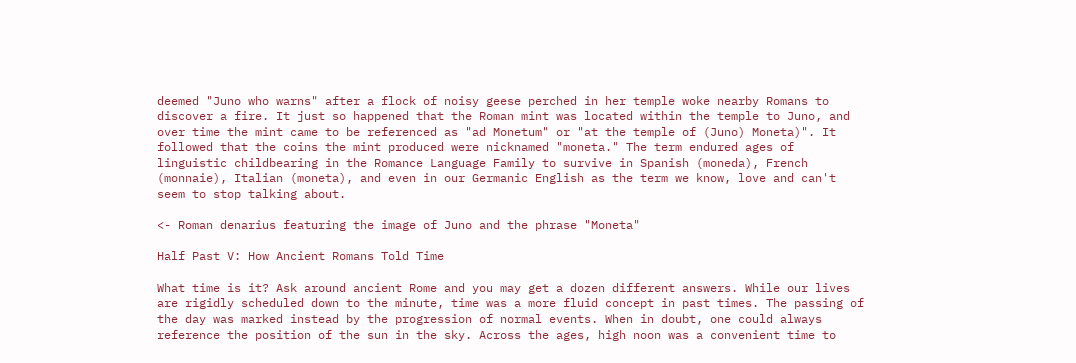deemed "Juno who warns" after a flock of noisy geese perched in her temple woke nearby Romans to discover a fire. It just so happened that the Roman mint was located within the temple to Juno, and over time the mint came to be referenced as "ad Monetum" or "at the temple of (Juno) Moneta)". It followed that the coins the mint produced were nicknamed "moneta." The term endured ages of linguistic childbearing in the Romance Language Family to survive in Spanish (moneda), French (monnaie), Italian (moneta), and even in our Germanic English as the term we know, love and can't seem to stop talking about.

<- Roman denarius featuring the image of Juno and the phrase "Moneta"

Half Past V: How Ancient Romans Told Time

What time is it? Ask around ancient Rome and you may get a dozen different answers. While our lives are rigidly scheduled down to the minute, time was a more fluid concept in past times. The passing of the day was marked instead by the progression of normal events. When in doubt, one could always reference the position of the sun in the sky. Across the ages, high noon was a convenient time to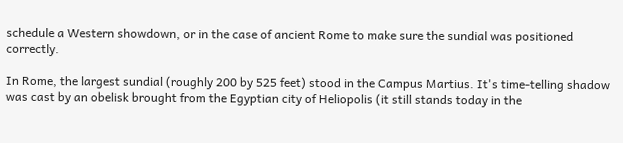schedule a Western showdown, or in the case of ancient Rome to make sure the sundial was positioned correctly.

In Rome, the largest sundial (roughly 200 by 525 feet) stood in the Campus Martius. It's time-telling shadow was cast by an obelisk brought from the Egyptian city of Heliopolis (it still stands today in the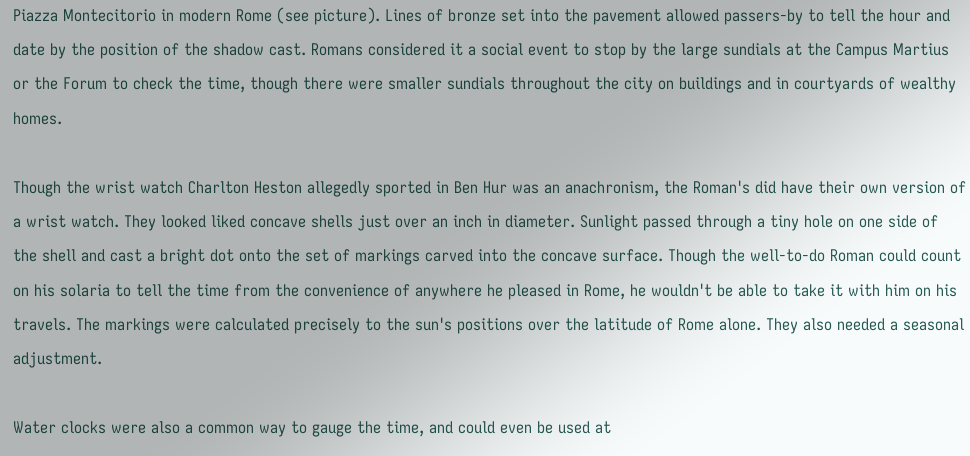Piazza Montecitorio in modern Rome (see picture). Lines of bronze set into the pavement allowed passers-by to tell the hour and date by the position of the shadow cast. Romans considered it a social event to stop by the large sundials at the Campus Martius or the Forum to check the time, though there were smaller sundials throughout the city on buildings and in courtyards of wealthy homes.

Though the wrist watch Charlton Heston allegedly sported in Ben Hur was an anachronism, the Roman's did have their own version of a wrist watch. They looked liked concave shells just over an inch in diameter. Sunlight passed through a tiny hole on one side of the shell and cast a bright dot onto the set of markings carved into the concave surface. Though the well-to-do Roman could count on his solaria to tell the time from the convenience of anywhere he pleased in Rome, he wouldn't be able to take it with him on his travels. The markings were calculated precisely to the sun's positions over the latitude of Rome alone. They also needed a seasonal adjustment.

Water clocks were also a common way to gauge the time, and could even be used at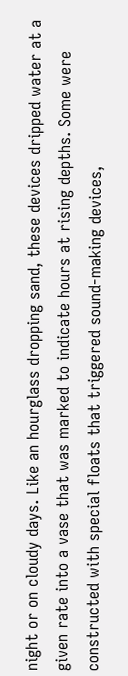night or on cloudy days. Like an hourglass dropping sand, these devices dripped water at a given rate into a vase that was marked to indicate hours at rising depths. Some were constructed with special floats that triggered sound-making devices,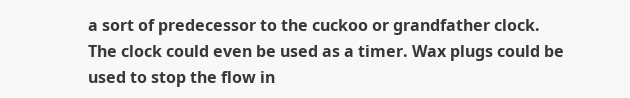a sort of predecessor to the cuckoo or grandfather clock. The clock could even be used as a timer. Wax plugs could be used to stop the flow in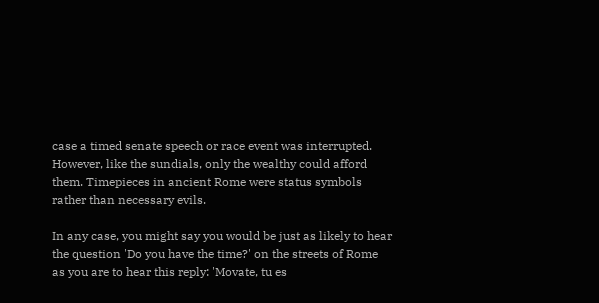case a timed senate speech or race event was interrupted. However, like the sundials, only the wealthy could afford them. Timepieces in ancient Rome were status symbols rather than necessary evils.

In any case, you might say you would be just as likely to hear the question 'Do you have the time?' on the streets of Rome as you are to hear this reply: 'Movate, tu es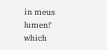in meus lumen!' which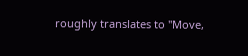roughly translates to "Move,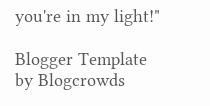you're in my light!"

Blogger Template by Blogcrowds